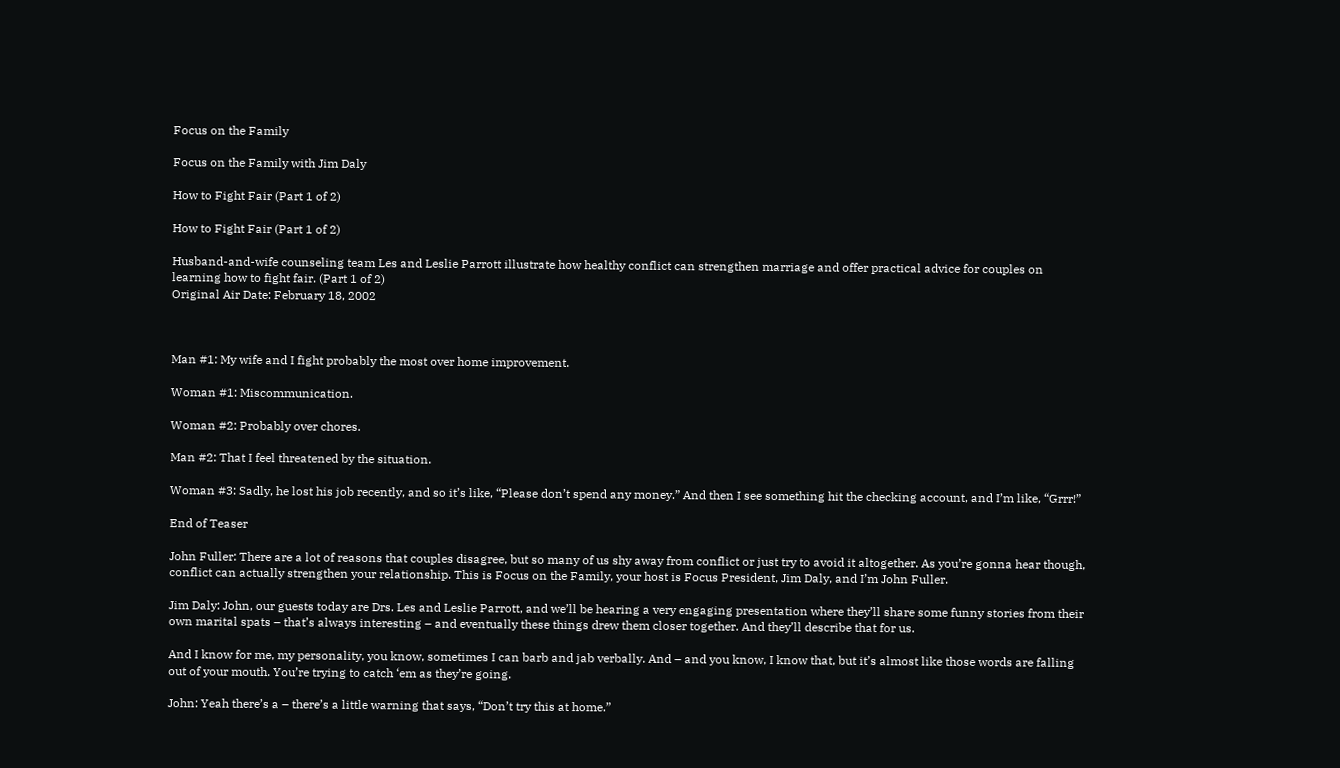Focus on the Family

Focus on the Family with Jim Daly

How to Fight Fair (Part 1 of 2)

How to Fight Fair (Part 1 of 2)

Husband-and-wife counseling team Les and Leslie Parrott illustrate how healthy conflict can strengthen marriage and offer practical advice for couples on learning how to fight fair. (Part 1 of 2)
Original Air Date: February 18, 2002



Man #1: My wife and I fight probably the most over home improvement.

Woman #1: Miscommunication.

Woman #2: Probably over chores.

Man #2: That I feel threatened by the situation.

Woman #3: Sadly, he lost his job recently, and so it’s like, “Please don’t spend any money.” And then I see something hit the checking account, and I’m like, “Grrr!”

End of Teaser

John Fuller: There are a lot of reasons that couples disagree, but so many of us shy away from conflict or just try to avoid it altogether. As you’re gonna hear though, conflict can actually strengthen your relationship. This is Focus on the Family, your host is Focus President, Jim Daly, and I’m John Fuller.

Jim Daly: John, our guests today are Drs. Les and Leslie Parrott, and we’ll be hearing a very engaging presentation where they’ll share some funny stories from their own marital spats – that’s always interesting – and eventually these things drew them closer together. And they’ll describe that for us.

And I know for me, my personality, you know, sometimes I can barb and jab verbally. And – and you know, I know that, but it’s almost like those words are falling out of your mouth. You’re trying to catch ‘em as they’re going.

John: Yeah there’s a – there’s a little warning that says, “Don’t try this at home.”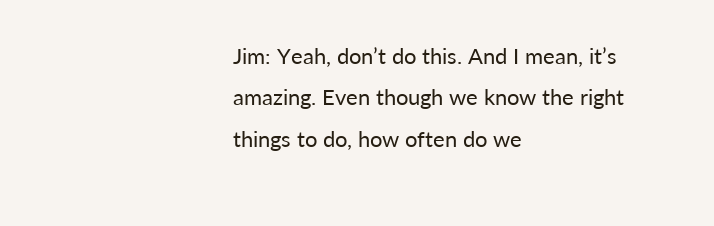Jim: Yeah, don’t do this. And I mean, it’s amazing. Even though we know the right things to do, how often do we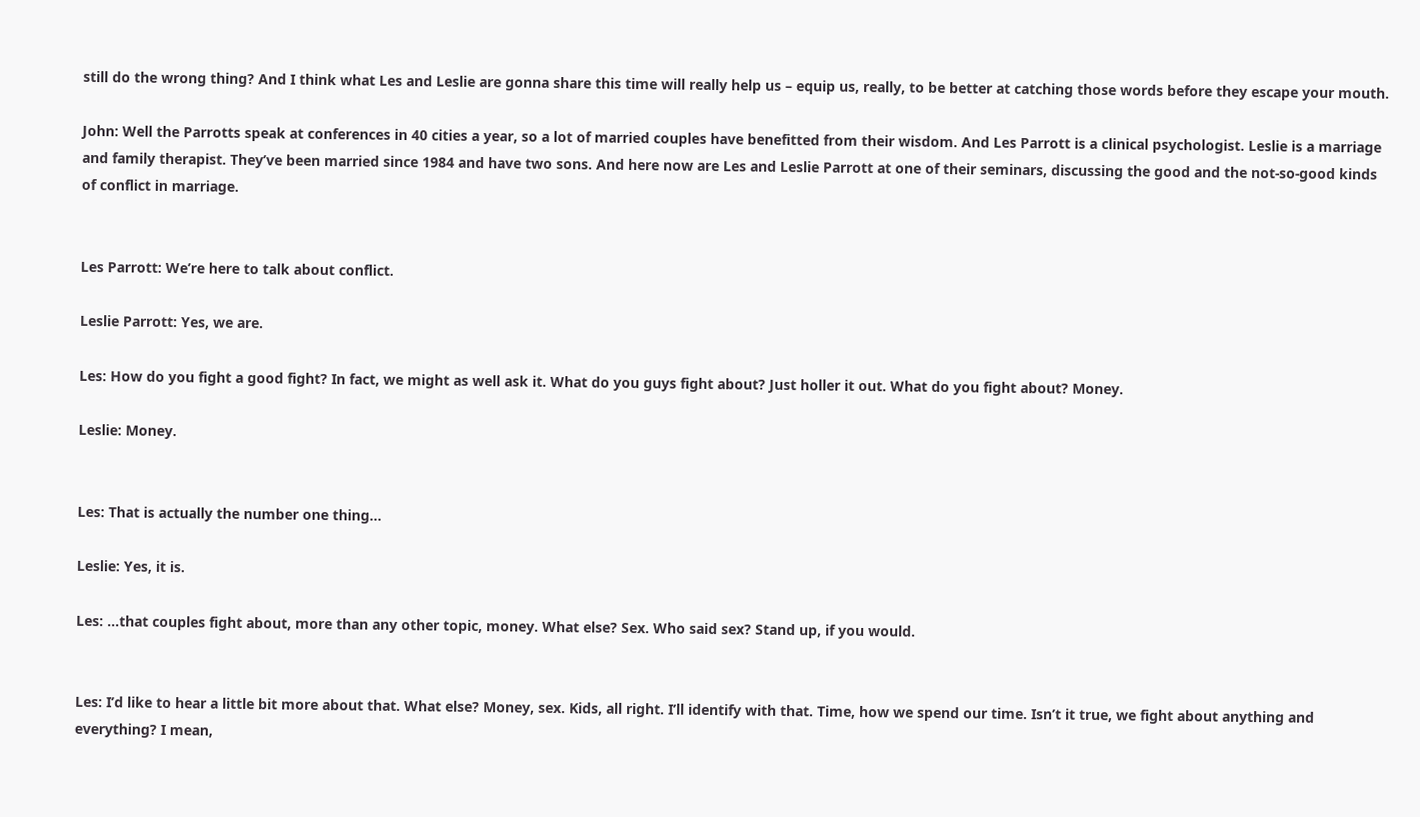still do the wrong thing? And I think what Les and Leslie are gonna share this time will really help us – equip us, really, to be better at catching those words before they escape your mouth.

John: Well the Parrotts speak at conferences in 40 cities a year, so a lot of married couples have benefitted from their wisdom. And Les Parrott is a clinical psychologist. Leslie is a marriage and family therapist. They’ve been married since 1984 and have two sons. And here now are Les and Leslie Parrott at one of their seminars, discussing the good and the not-so-good kinds of conflict in marriage.


Les Parrott: We’re here to talk about conflict.

Leslie Parrott: Yes, we are.

Les: How do you fight a good fight? In fact, we might as well ask it. What do you guys fight about? Just holler it out. What do you fight about? Money.

Leslie: Money.


Les: That is actually the number one thing…

Leslie: Yes, it is.

Les: …that couples fight about, more than any other topic, money. What else? Sex. Who said sex? Stand up, if you would.


Les: I’d like to hear a little bit more about that. What else? Money, sex. Kids, all right. I’ll identify with that. Time, how we spend our time. Isn’t it true, we fight about anything and everything? I mean,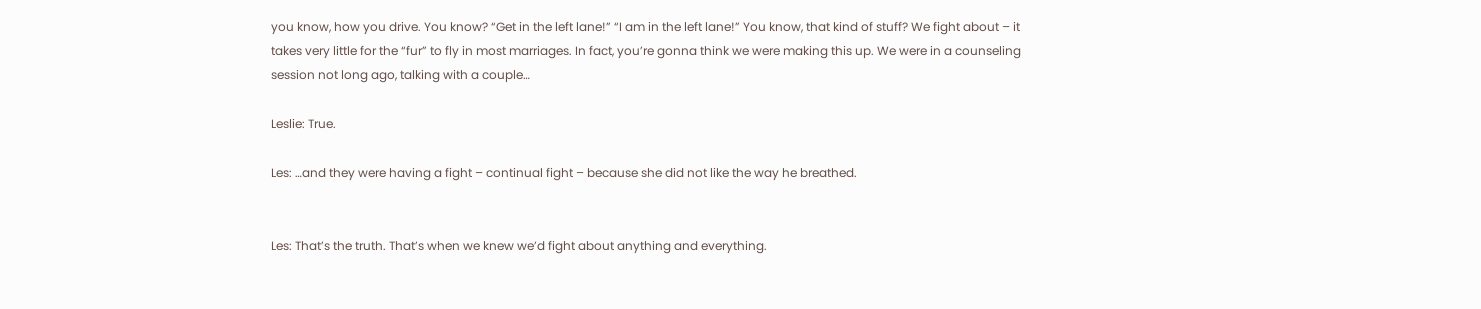you know, how you drive. You know? “Get in the left lane!” “I am in the left lane!” You know, that kind of stuff? We fight about – it takes very little for the “fur” to fly in most marriages. In fact, you’re gonna think we were making this up. We were in a counseling session not long ago, talking with a couple…

Leslie: True.

Les: …and they were having a fight – continual fight – because she did not like the way he breathed.


Les: That’s the truth. That’s when we knew we’d fight about anything and everything.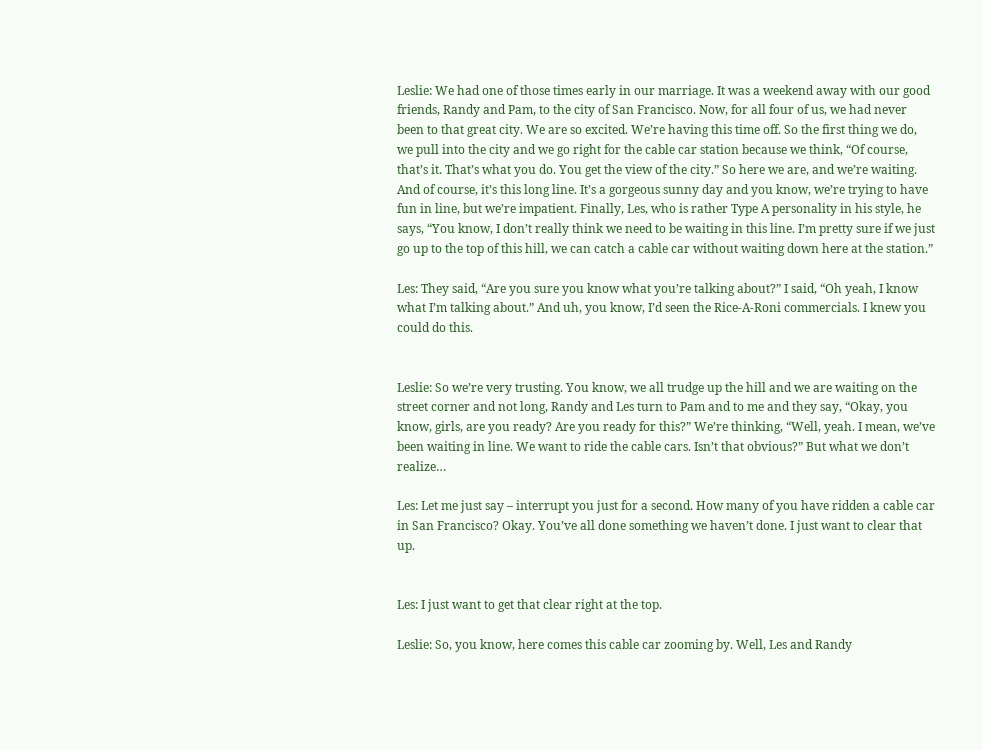Leslie: We had one of those times early in our marriage. It was a weekend away with our good friends, Randy and Pam, to the city of San Francisco. Now, for all four of us, we had never been to that great city. We are so excited. We’re having this time off. So the first thing we do, we pull into the city and we go right for the cable car station because we think, “Of course, that’s it. That’s what you do. You get the view of the city.” So here we are, and we’re waiting. And of course, it’s this long line. It’s a gorgeous sunny day and you know, we’re trying to have fun in line, but we’re impatient. Finally, Les, who is rather Type A personality in his style, he says, “You know, I don’t really think we need to be waiting in this line. I’m pretty sure if we just go up to the top of this hill, we can catch a cable car without waiting down here at the station.”

Les: They said, “Are you sure you know what you’re talking about?” I said, “Oh yeah, I know what I’m talking about.” And uh, you know, I’d seen the Rice-A-Roni commercials. I knew you could do this.


Leslie: So we’re very trusting. You know, we all trudge up the hill and we are waiting on the street corner and not long, Randy and Les turn to Pam and to me and they say, “Okay, you know, girls, are you ready? Are you ready for this?” We’re thinking, “Well, yeah. I mean, we’ve been waiting in line. We want to ride the cable cars. Isn’t that obvious?” But what we don’t realize…

Les: Let me just say – interrupt you just for a second. How many of you have ridden a cable car in San Francisco? Okay. You’ve all done something we haven’t done. I just want to clear that up.


Les: I just want to get that clear right at the top.

Leslie: So, you know, here comes this cable car zooming by. Well, Les and Randy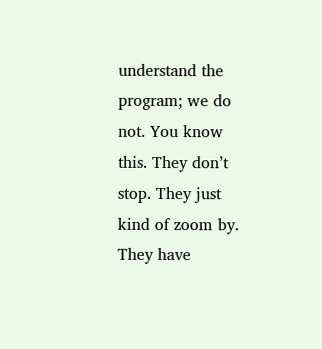understand the program; we do not. You know this. They don’t stop. They just kind of zoom by. They have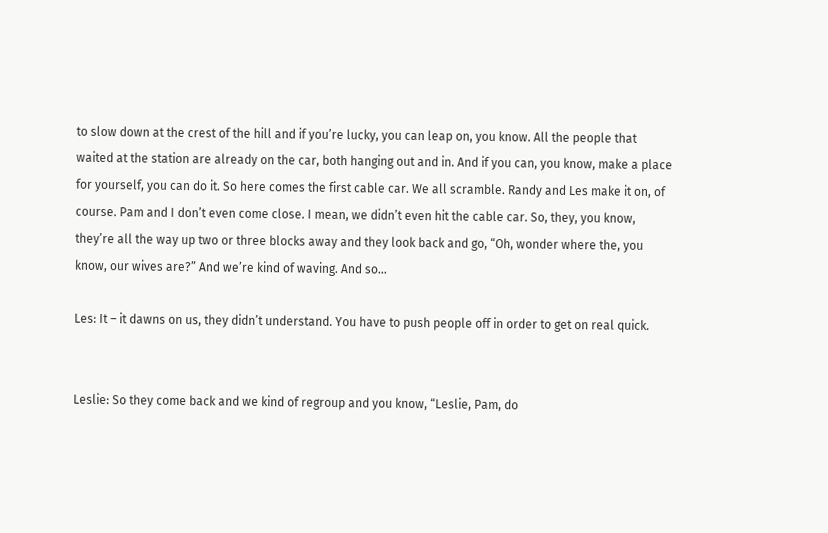to slow down at the crest of the hill and if you’re lucky, you can leap on, you know. All the people that waited at the station are already on the car, both hanging out and in. And if you can, you know, make a place for yourself, you can do it. So here comes the first cable car. We all scramble. Randy and Les make it on, of course. Pam and I don’t even come close. I mean, we didn’t even hit the cable car. So, they, you know, they’re all the way up two or three blocks away and they look back and go, “Oh, wonder where the, you know, our wives are?” And we’re kind of waving. And so…

Les: It – it dawns on us, they didn’t understand. You have to push people off in order to get on real quick.


Leslie: So they come back and we kind of regroup and you know, “Leslie, Pam, do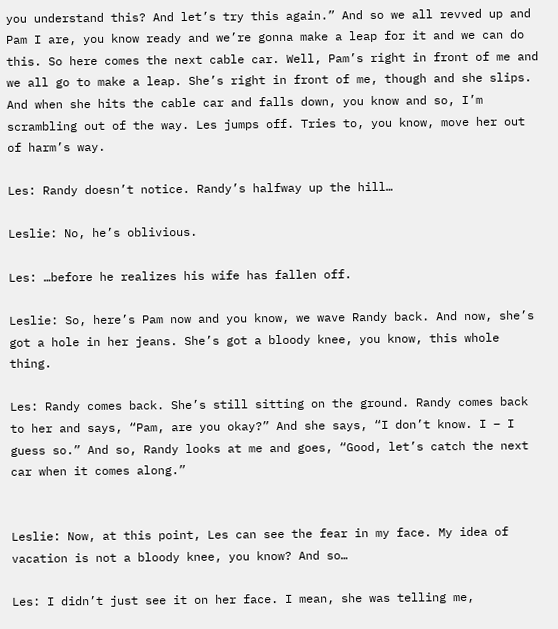you understand this? And let’s try this again.” And so we all revved up and Pam I are, you know ready and we’re gonna make a leap for it and we can do this. So here comes the next cable car. Well, Pam’s right in front of me and we all go to make a leap. She’s right in front of me, though and she slips. And when she hits the cable car and falls down, you know and so, I’m scrambling out of the way. Les jumps off. Tries to, you know, move her out of harm’s way.

Les: Randy doesn’t notice. Randy’s halfway up the hill…

Leslie: No, he’s oblivious.

Les: …before he realizes his wife has fallen off.

Leslie: So, here’s Pam now and you know, we wave Randy back. And now, she’s got a hole in her jeans. She’s got a bloody knee, you know, this whole thing.

Les: Randy comes back. She’s still sitting on the ground. Randy comes back to her and says, “Pam, are you okay?” And she says, “I don’t know. I – I guess so.” And so, Randy looks at me and goes, “Good, let’s catch the next car when it comes along.”


Leslie: Now, at this point, Les can see the fear in my face. My idea of vacation is not a bloody knee, you know? And so…

Les: I didn’t just see it on her face. I mean, she was telling me,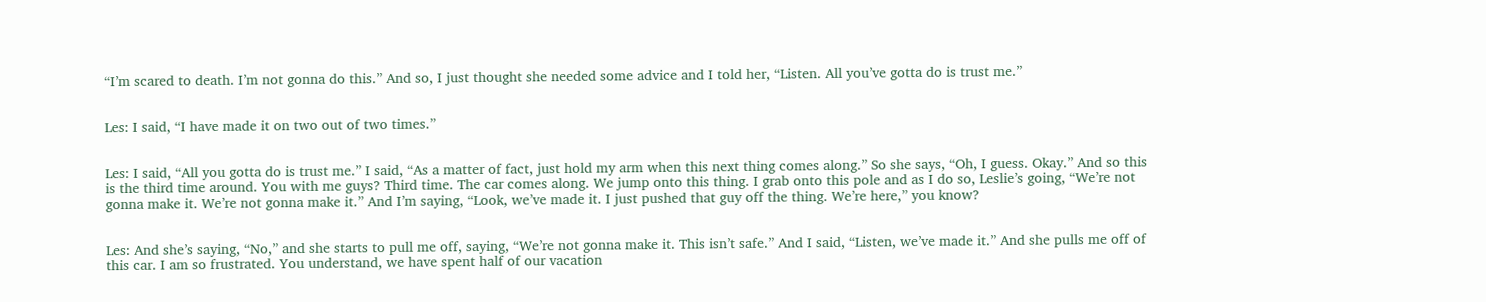“I’m scared to death. I’m not gonna do this.” And so, I just thought she needed some advice and I told her, “Listen. All you’ve gotta do is trust me.”


Les: I said, “I have made it on two out of two times.”


Les: I said, “All you gotta do is trust me.” I said, “As a matter of fact, just hold my arm when this next thing comes along.” So she says, “Oh, I guess. Okay.” And so this is the third time around. You with me guys? Third time. The car comes along. We jump onto this thing. I grab onto this pole and as I do so, Leslie’s going, “We’re not gonna make it. We’re not gonna make it.” And I’m saying, “Look, we’ve made it. I just pushed that guy off the thing. We’re here,” you know?


Les: And she’s saying, “No,” and she starts to pull me off, saying, “We’re not gonna make it. This isn’t safe.” And I said, “Listen, we’ve made it.” And she pulls me off of this car. I am so frustrated. You understand, we have spent half of our vacation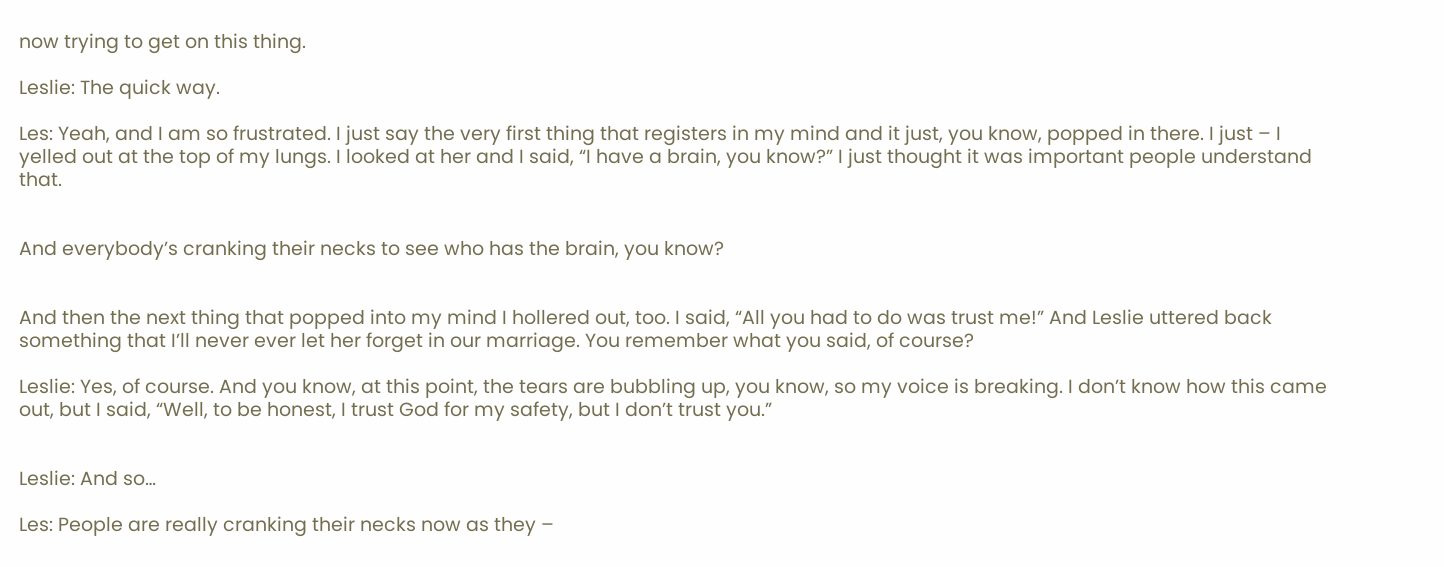now trying to get on this thing.

Leslie: The quick way.

Les: Yeah, and I am so frustrated. I just say the very first thing that registers in my mind and it just, you know, popped in there. I just – I yelled out at the top of my lungs. I looked at her and I said, “I have a brain, you know?” I just thought it was important people understand that.


And everybody’s cranking their necks to see who has the brain, you know?


And then the next thing that popped into my mind I hollered out, too. I said, “All you had to do was trust me!” And Leslie uttered back something that I’ll never ever let her forget in our marriage. You remember what you said, of course?

Leslie: Yes, of course. And you know, at this point, the tears are bubbling up, you know, so my voice is breaking. I don’t know how this came out, but I said, “Well, to be honest, I trust God for my safety, but I don’t trust you.”


Leslie: And so…

Les: People are really cranking their necks now as they –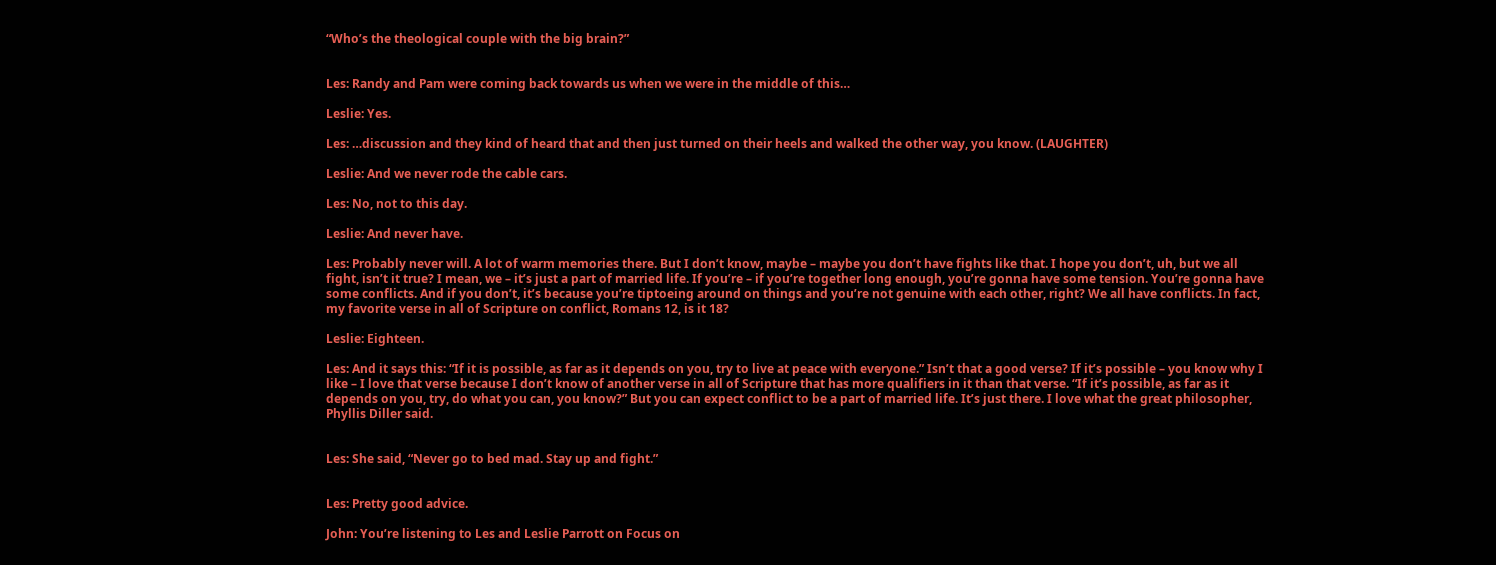“Who’s the theological couple with the big brain?”


Les: Randy and Pam were coming back towards us when we were in the middle of this…

Leslie: Yes.

Les: …discussion and they kind of heard that and then just turned on their heels and walked the other way, you know. (LAUGHTER)

Leslie: And we never rode the cable cars.

Les: No, not to this day.

Leslie: And never have.

Les: Probably never will. A lot of warm memories there. But I don’t know, maybe – maybe you don’t have fights like that. I hope you don’t, uh, but we all fight, isn’t it true? I mean, we – it’s just a part of married life. If you’re – if you’re together long enough, you’re gonna have some tension. You’re gonna have some conflicts. And if you don’t, it’s because you’re tiptoeing around on things and you’re not genuine with each other, right? We all have conflicts. In fact, my favorite verse in all of Scripture on conflict, Romans 12, is it 18?

Leslie: Eighteen.

Les: And it says this: “If it is possible, as far as it depends on you, try to live at peace with everyone.” Isn’t that a good verse? If it’s possible – you know why I like – I love that verse because I don’t know of another verse in all of Scripture that has more qualifiers in it than that verse. “If it’s possible, as far as it depends on you, try, do what you can, you know?” But you can expect conflict to be a part of married life. It’s just there. I love what the great philosopher, Phyllis Diller said.


Les: She said, “Never go to bed mad. Stay up and fight.”


Les: Pretty good advice.

John: You’re listening to Les and Leslie Parrott on Focus on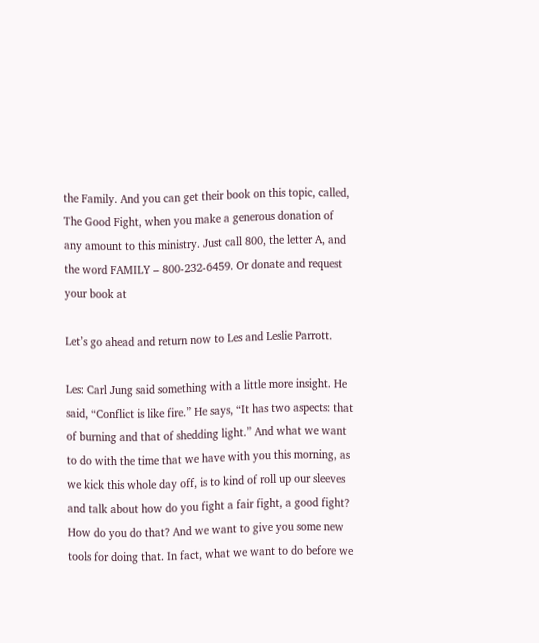the Family. And you can get their book on this topic, called, The Good Fight, when you make a generous donation of any amount to this ministry. Just call 800, the letter A, and the word FAMILY – 800-232-6459. Or donate and request your book at

Let’s go ahead and return now to Les and Leslie Parrott.

Les: Carl Jung said something with a little more insight. He said, “Conflict is like fire.” He says, “It has two aspects: that of burning and that of shedding light.” And what we want to do with the time that we have with you this morning, as we kick this whole day off, is to kind of roll up our sleeves and talk about how do you fight a fair fight, a good fight? How do you do that? And we want to give you some new tools for doing that. In fact, what we want to do before we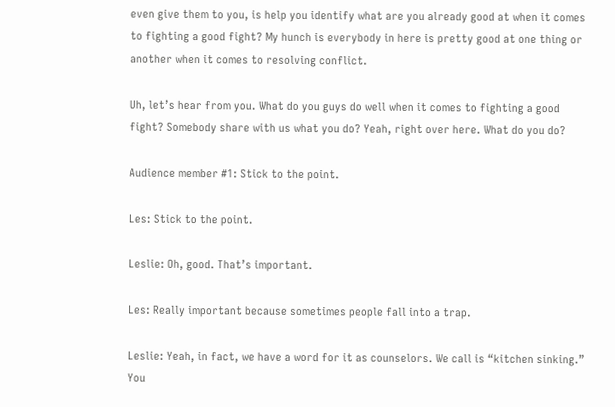even give them to you, is help you identify what are you already good at when it comes to fighting a good fight? My hunch is everybody in here is pretty good at one thing or another when it comes to resolving conflict.

Uh, let’s hear from you. What do you guys do well when it comes to fighting a good fight? Somebody share with us what you do? Yeah, right over here. What do you do?

Audience member #1: Stick to the point.

Les: Stick to the point.

Leslie: Oh, good. That’s important.

Les: Really important because sometimes people fall into a trap.

Leslie: Yeah, in fact, we have a word for it as counselors. We call is “kitchen sinking.” You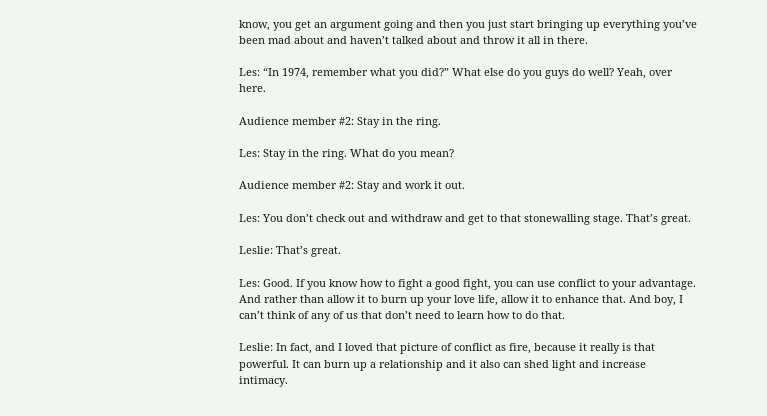know, you get an argument going and then you just start bringing up everything you’ve been mad about and haven’t talked about and throw it all in there.

Les: “In 1974, remember what you did?” What else do you guys do well? Yeah, over here.

Audience member #2: Stay in the ring.

Les: Stay in the ring. What do you mean?

Audience member #2: Stay and work it out.

Les: You don’t check out and withdraw and get to that stonewalling stage. That’s great.

Leslie: That’s great.

Les: Good. If you know how to fight a good fight, you can use conflict to your advantage. And rather than allow it to burn up your love life, allow it to enhance that. And boy, I can’t think of any of us that don’t need to learn how to do that.

Leslie: In fact, and I loved that picture of conflict as fire, because it really is that powerful. It can burn up a relationship and it also can shed light and increase intimacy.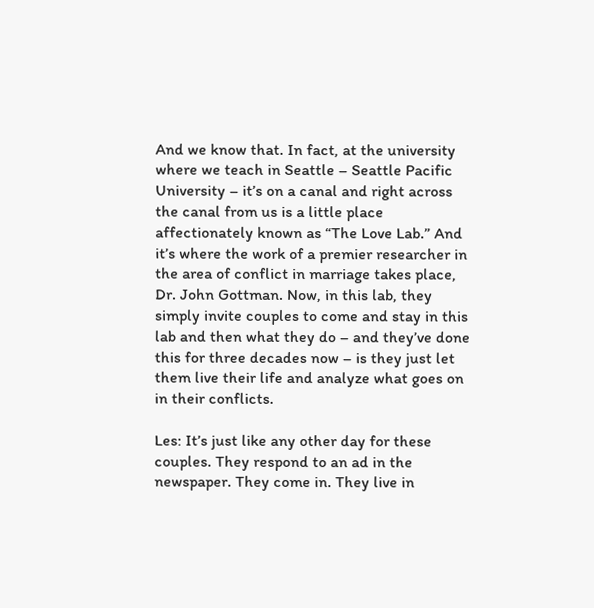And we know that. In fact, at the university where we teach in Seattle – Seattle Pacific University – it’s on a canal and right across the canal from us is a little place affectionately known as “The Love Lab.” And it’s where the work of a premier researcher in the area of conflict in marriage takes place, Dr. John Gottman. Now, in this lab, they simply invite couples to come and stay in this lab and then what they do – and they’ve done this for three decades now – is they just let them live their life and analyze what goes on in their conflicts.

Les: It’s just like any other day for these couples. They respond to an ad in the newspaper. They come in. They live in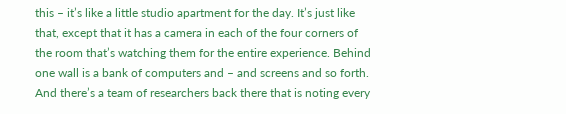this – it’s like a little studio apartment for the day. It’s just like that, except that it has a camera in each of the four corners of the room that’s watching them for the entire experience. Behind one wall is a bank of computers and – and screens and so forth. And there’s a team of researchers back there that is noting every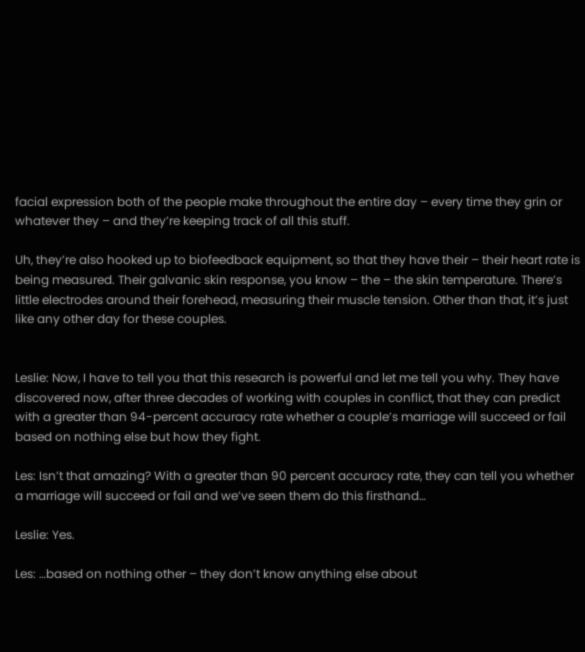facial expression both of the people make throughout the entire day – every time they grin or whatever they – and they’re keeping track of all this stuff.

Uh, they’re also hooked up to biofeedback equipment, so that they have their – their heart rate is being measured. Their galvanic skin response, you know – the – the skin temperature. There’s little electrodes around their forehead, measuring their muscle tension. Other than that, it’s just like any other day for these couples.


Leslie: Now, I have to tell you that this research is powerful and let me tell you why. They have discovered now, after three decades of working with couples in conflict, that they can predict with a greater than 94-percent accuracy rate whether a couple’s marriage will succeed or fail based on nothing else but how they fight.

Les: Isn’t that amazing? With a greater than 90 percent accuracy rate, they can tell you whether a marriage will succeed or fail and we’ve seen them do this firsthand…

Leslie: Yes.

Les: …based on nothing other – they don’t know anything else about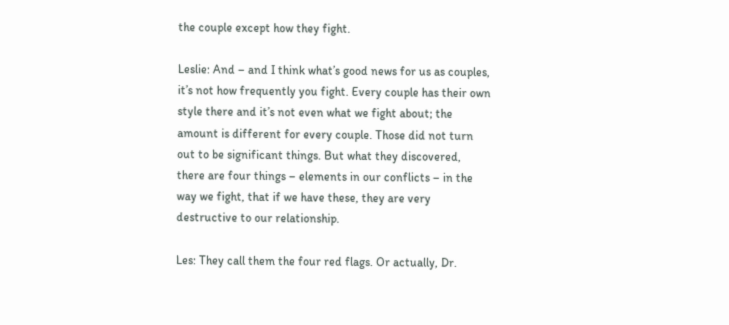the couple except how they fight.

Leslie: And – and I think what’s good news for us as couples, it’s not how frequently you fight. Every couple has their own style there and it’s not even what we fight about; the amount is different for every couple. Those did not turn out to be significant things. But what they discovered, there are four things – elements in our conflicts – in the way we fight, that if we have these, they are very destructive to our relationship.

Les: They call them the four red flags. Or actually, Dr.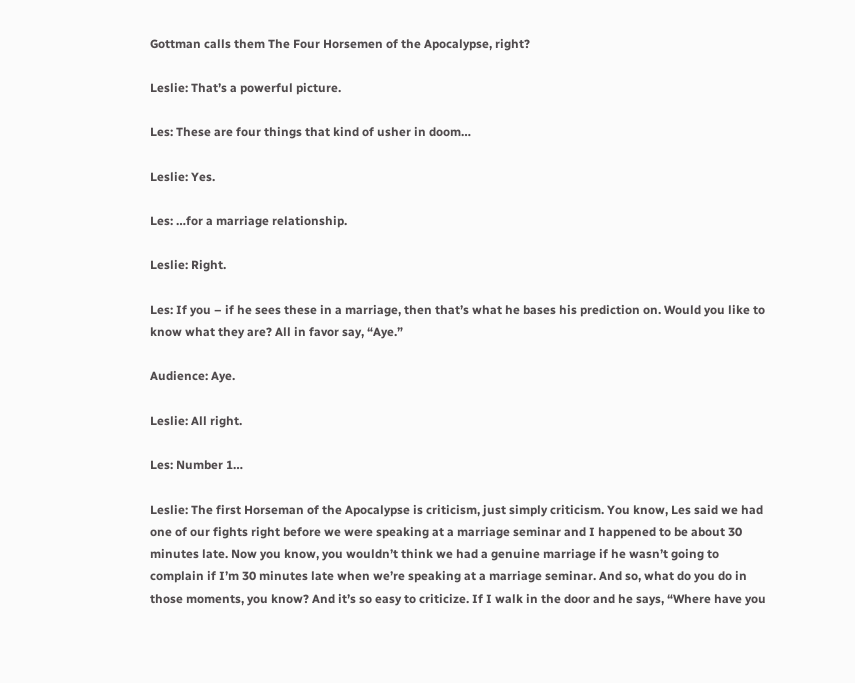Gottman calls them The Four Horsemen of the Apocalypse, right?

Leslie: That’s a powerful picture.

Les: These are four things that kind of usher in doom…

Leslie: Yes.

Les: …for a marriage relationship.

Leslie: Right.

Les: If you – if he sees these in a marriage, then that’s what he bases his prediction on. Would you like to know what they are? All in favor say, “Aye.”

Audience: Aye.

Leslie: All right.

Les: Number 1…

Leslie: The first Horseman of the Apocalypse is criticism, just simply criticism. You know, Les said we had one of our fights right before we were speaking at a marriage seminar and I happened to be about 30 minutes late. Now you know, you wouldn’t think we had a genuine marriage if he wasn’t going to complain if I’m 30 minutes late when we’re speaking at a marriage seminar. And so, what do you do in those moments, you know? And it’s so easy to criticize. If I walk in the door and he says, “Where have you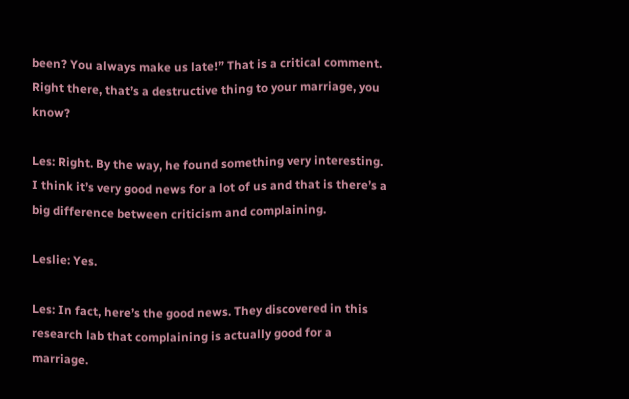been? You always make us late!” That is a critical comment. Right there, that’s a destructive thing to your marriage, you know?

Les: Right. By the way, he found something very interesting. I think it’s very good news for a lot of us and that is there’s a big difference between criticism and complaining.

Leslie: Yes.

Les: In fact, here’s the good news. They discovered in this research lab that complaining is actually good for a marriage.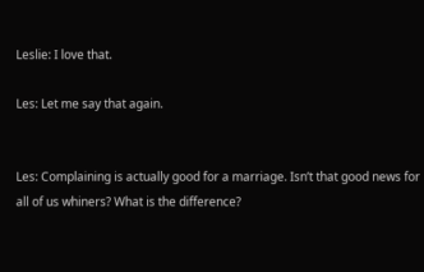Leslie: I love that.

Les: Let me say that again.


Les: Complaining is actually good for a marriage. Isn’t that good news for all of us whiners? What is the difference?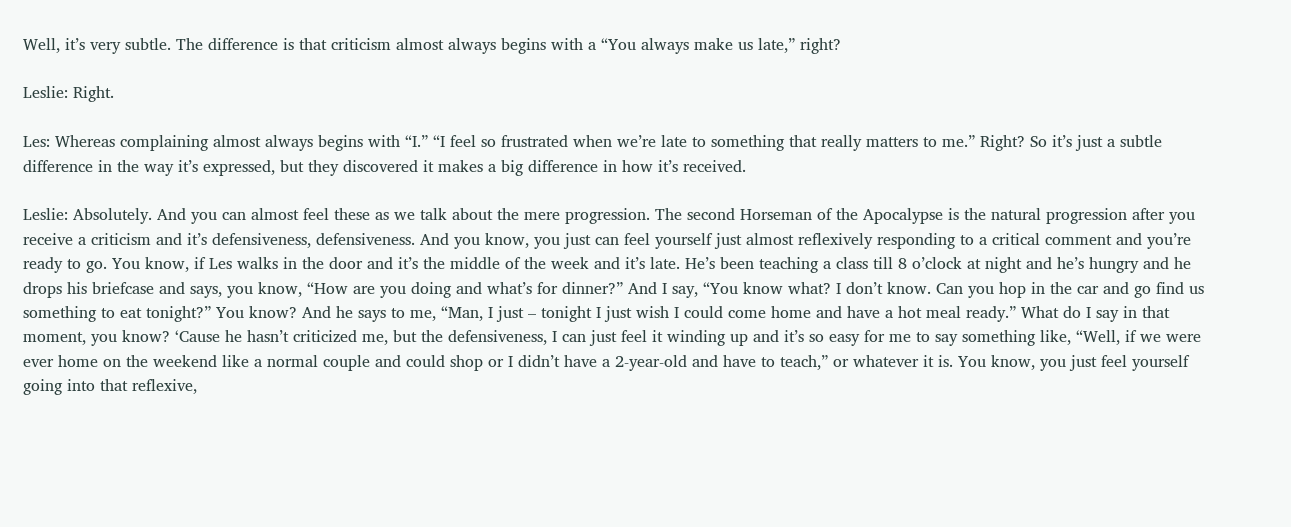Well, it’s very subtle. The difference is that criticism almost always begins with a “You always make us late,” right?

Leslie: Right.

Les: Whereas complaining almost always begins with “I.” “I feel so frustrated when we’re late to something that really matters to me.” Right? So it’s just a subtle difference in the way it’s expressed, but they discovered it makes a big difference in how it’s received.

Leslie: Absolutely. And you can almost feel these as we talk about the mere progression. The second Horseman of the Apocalypse is the natural progression after you receive a criticism and it’s defensiveness, defensiveness. And you know, you just can feel yourself just almost reflexively responding to a critical comment and you’re ready to go. You know, if Les walks in the door and it’s the middle of the week and it’s late. He’s been teaching a class till 8 o’clock at night and he’s hungry and he drops his briefcase and says, you know, “How are you doing and what’s for dinner?” And I say, “You know what? I don’t know. Can you hop in the car and go find us something to eat tonight?” You know? And he says to me, “Man, I just – tonight I just wish I could come home and have a hot meal ready.” What do I say in that moment, you know? ‘Cause he hasn’t criticized me, but the defensiveness, I can just feel it winding up and it’s so easy for me to say something like, “Well, if we were ever home on the weekend like a normal couple and could shop or I didn’t have a 2-year-old and have to teach,” or whatever it is. You know, you just feel yourself going into that reflexive,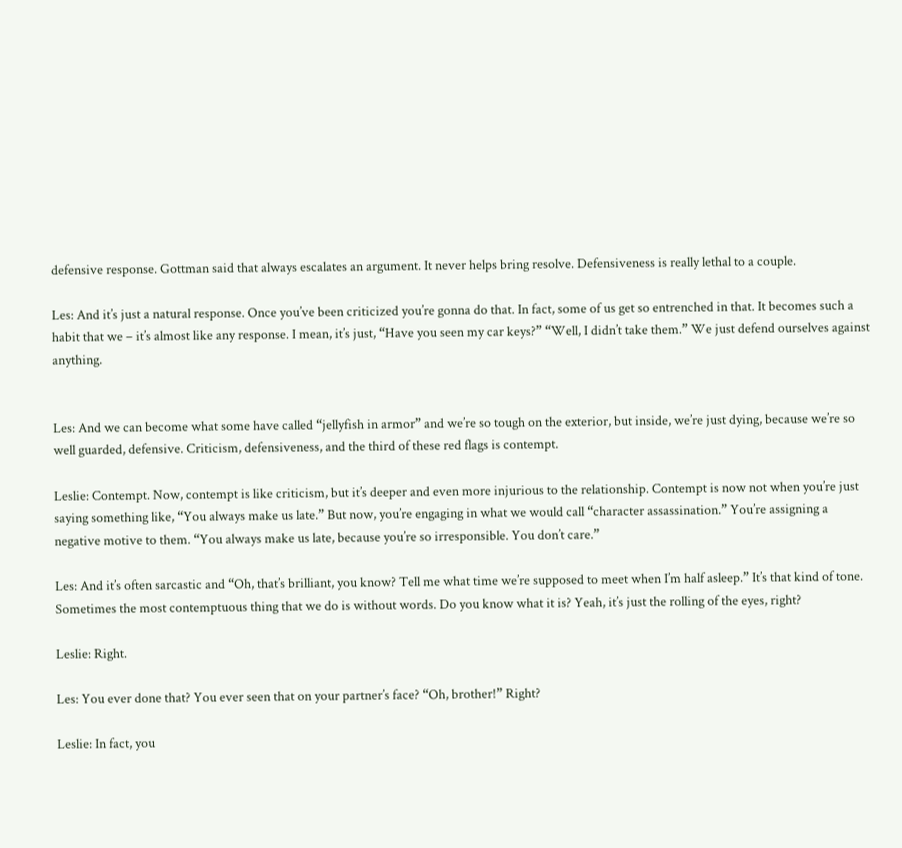defensive response. Gottman said that always escalates an argument. It never helps bring resolve. Defensiveness is really lethal to a couple.

Les: And it’s just a natural response. Once you’ve been criticized you’re gonna do that. In fact, some of us get so entrenched in that. It becomes such a habit that we – it’s almost like any response. I mean, it’s just, “Have you seen my car keys?” “Well, I didn’t take them.” We just defend ourselves against anything.


Les: And we can become what some have called “jellyfish in armor” and we’re so tough on the exterior, but inside, we’re just dying, because we’re so well guarded, defensive. Criticism, defensiveness, and the third of these red flags is contempt.

Leslie: Contempt. Now, contempt is like criticism, but it’s deeper and even more injurious to the relationship. Contempt is now not when you’re just saying something like, “You always make us late.” But now, you’re engaging in what we would call “character assassination.” You’re assigning a negative motive to them. “You always make us late, because you’re so irresponsible. You don’t care.”

Les: And it’s often sarcastic and “Oh, that’s brilliant, you know? Tell me what time we’re supposed to meet when I’m half asleep.” It’s that kind of tone. Sometimes the most contemptuous thing that we do is without words. Do you know what it is? Yeah, it’s just the rolling of the eyes, right?

Leslie: Right.

Les: You ever done that? You ever seen that on your partner’s face? “Oh, brother!” Right?

Leslie: In fact, you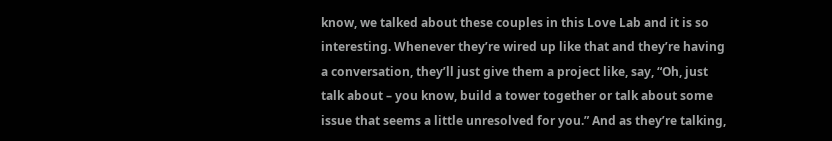know, we talked about these couples in this Love Lab and it is so interesting. Whenever they’re wired up like that and they’re having a conversation, they’ll just give them a project like, say, “Oh, just talk about – you know, build a tower together or talk about some issue that seems a little unresolved for you.” And as they’re talking,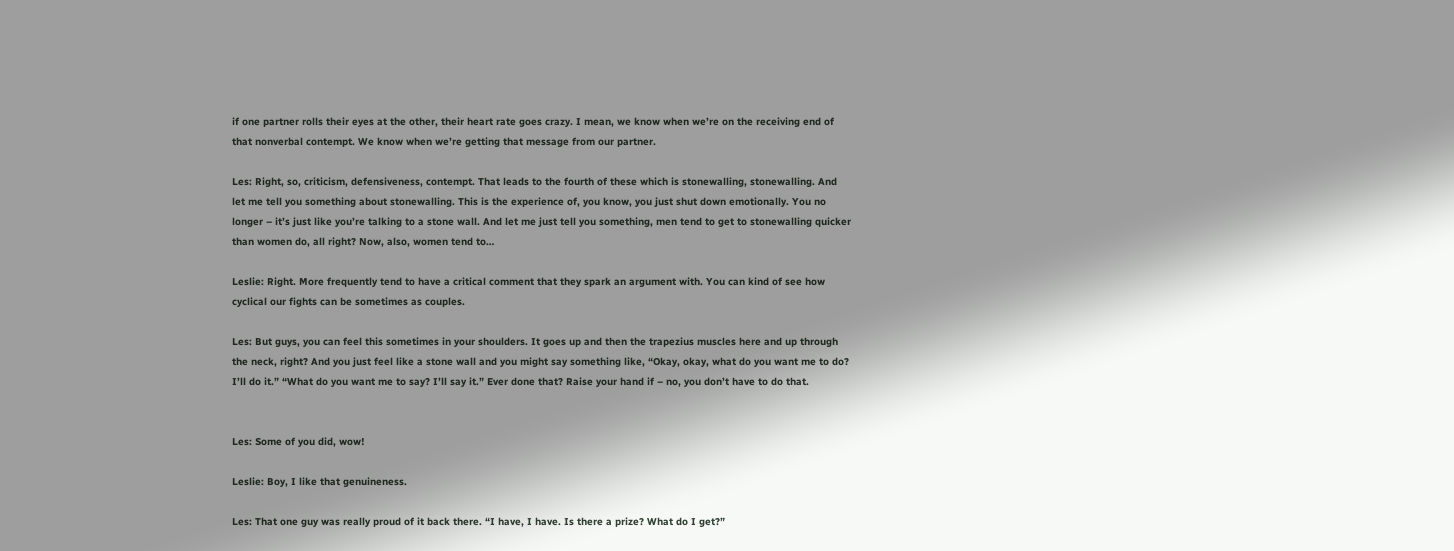if one partner rolls their eyes at the other, their heart rate goes crazy. I mean, we know when we’re on the receiving end of that nonverbal contempt. We know when we’re getting that message from our partner.

Les: Right, so, criticism, defensiveness, contempt. That leads to the fourth of these which is stonewalling, stonewalling. And let me tell you something about stonewalling. This is the experience of, you know, you just shut down emotionally. You no longer – it’s just like you’re talking to a stone wall. And let me just tell you something, men tend to get to stonewalling quicker than women do, all right? Now, also, women tend to…

Leslie: Right. More frequently tend to have a critical comment that they spark an argument with. You can kind of see how cyclical our fights can be sometimes as couples.

Les: But guys, you can feel this sometimes in your shoulders. It goes up and then the trapezius muscles here and up through the neck, right? And you just feel like a stone wall and you might say something like, “Okay, okay, what do you want me to do? I’ll do it.” “What do you want me to say? I’ll say it.” Ever done that? Raise your hand if – no, you don’t have to do that.


Les: Some of you did, wow!

Leslie: Boy, I like that genuineness.

Les: That one guy was really proud of it back there. “I have, I have. Is there a prize? What do I get?”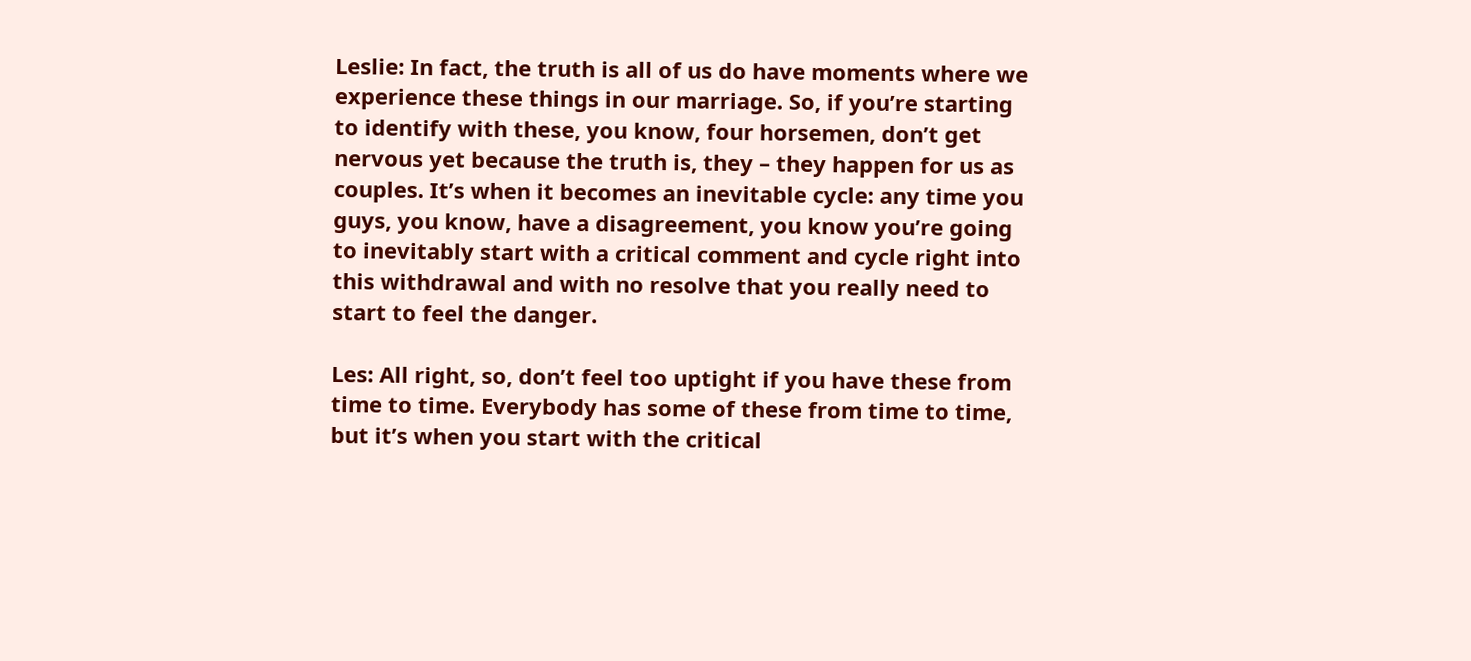Leslie: In fact, the truth is all of us do have moments where we experience these things in our marriage. So, if you’re starting to identify with these, you know, four horsemen, don’t get nervous yet because the truth is, they – they happen for us as couples. It’s when it becomes an inevitable cycle: any time you guys, you know, have a disagreement, you know you’re going to inevitably start with a critical comment and cycle right into this withdrawal and with no resolve that you really need to start to feel the danger.

Les: All right, so, don’t feel too uptight if you have these from time to time. Everybody has some of these from time to time, but it’s when you start with the critical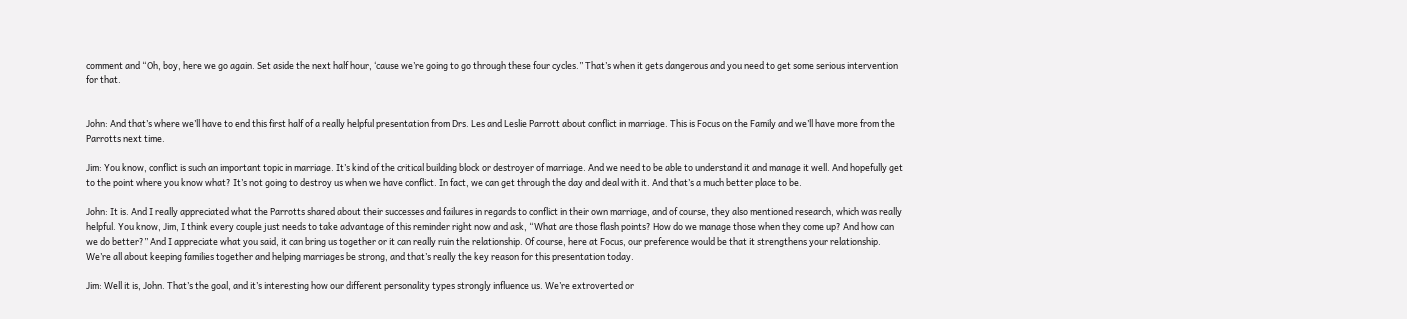comment and “Oh, boy, here we go again. Set aside the next half hour, ‘cause we’re going to go through these four cycles.” That’s when it gets dangerous and you need to get some serious intervention for that.


John: And that’s where we’ll have to end this first half of a really helpful presentation from Drs. Les and Leslie Parrott about conflict in marriage. This is Focus on the Family and we’ll have more from the Parrotts next time.

Jim: You know, conflict is such an important topic in marriage. It’s kind of the critical building block or destroyer of marriage. And we need to be able to understand it and manage it well. And hopefully get to the point where you know what? It’s not going to destroy us when we have conflict. In fact, we can get through the day and deal with it. And that’s a much better place to be.

John: It is. And I really appreciated what the Parrotts shared about their successes and failures in regards to conflict in their own marriage, and of course, they also mentioned research, which was really helpful. You know, Jim, I think every couple just needs to take advantage of this reminder right now and ask, “What are those flash points? How do we manage those when they come up? And how can we do better?” And I appreciate what you said, it can bring us together or it can really ruin the relationship. Of course, here at Focus, our preference would be that it strengthens your relationship. We’re all about keeping families together and helping marriages be strong, and that’s really the key reason for this presentation today.

Jim: Well it is, John. That’s the goal, and it’s interesting how our different personality types strongly influence us. We’re extroverted or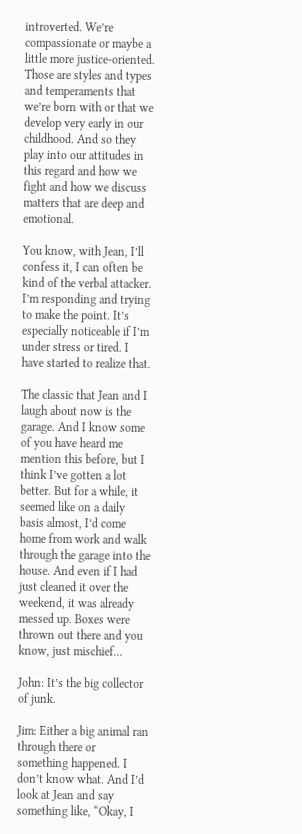introverted. We’re compassionate or maybe a little more justice-oriented. Those are styles and types and temperaments that we’re born with or that we develop very early in our childhood. And so they play into our attitudes in this regard and how we fight and how we discuss matters that are deep and emotional.

You know, with Jean, I’ll confess it, I can often be kind of the verbal attacker. I’m responding and trying to make the point. It’s especially noticeable if I’m under stress or tired. I have started to realize that.

The classic that Jean and I laugh about now is the garage. And I know some of you have heard me mention this before, but I think I’ve gotten a lot better. But for a while, it seemed like on a daily basis almost, I’d come home from work and walk through the garage into the house. And even if I had just cleaned it over the weekend, it was already messed up. Boxes were thrown out there and you know, just mischief…

John: It’s the big collector of junk.

Jim: Either a big animal ran through there or something happened. I don’t know what. And I’d look at Jean and say something like, “Okay, I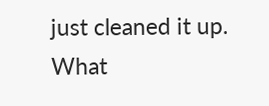just cleaned it up. What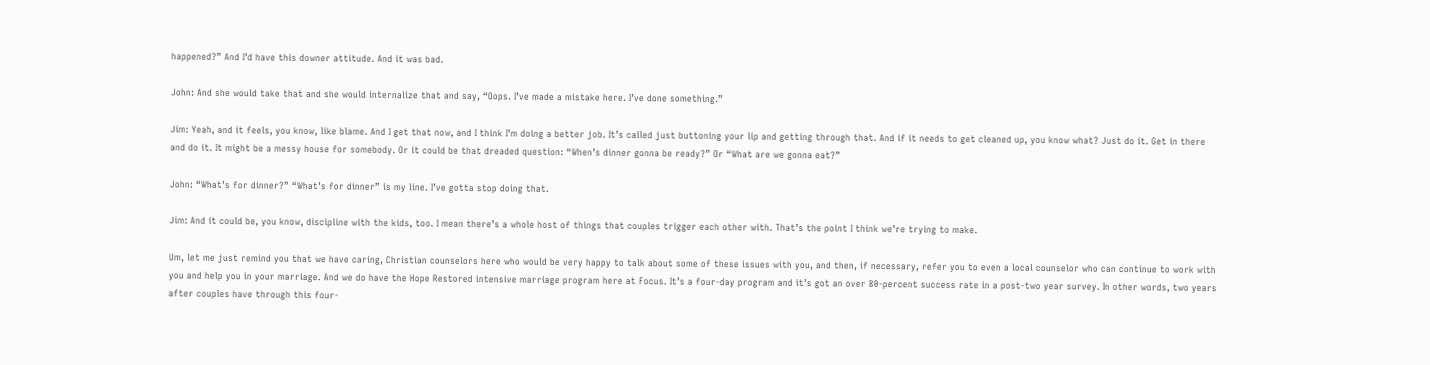happened?” And I’d have this downer attitude. And it was bad.

John: And she would take that and she would internalize that and say, “Oops. I’ve made a mistake here. I’ve done something.”

Jim: Yeah, and it feels, you know, like blame. And I get that now, and I think I’m doing a better job. It’s called just buttoning your lip and getting through that. And if it needs to get cleaned up, you know what? Just do it. Get in there and do it. It might be a messy house for somebody. Or it could be that dreaded question: “When’s dinner gonna be ready?” Or “What are we gonna eat?”

John: “What’s for dinner?” “What’s for dinner” is my line. I’ve gotta stop doing that.

Jim: And it could be, you know, discipline with the kids, too. I mean there’s a whole host of things that couples trigger each other with. That’s the point I think we’re trying to make.

Um, let me just remind you that we have caring, Christian counselors here who would be very happy to talk about some of these issues with you, and then, if necessary, refer you to even a local counselor who can continue to work with you and help you in your marriage. And we do have the Hope Restored intensive marriage program here at Focus. It’s a four-day program and it’s got an over 80-percent success rate in a post-two year survey. In other words, two years after couples have through this four-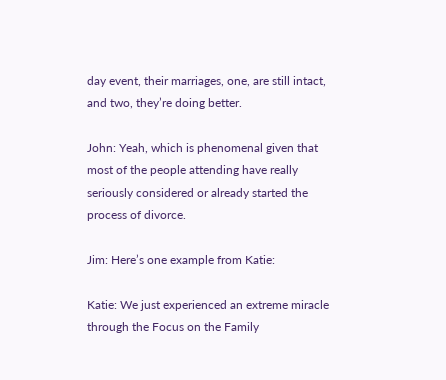day event, their marriages, one, are still intact, and two, they’re doing better.

John: Yeah, which is phenomenal given that most of the people attending have really seriously considered or already started the process of divorce.

Jim: Here’s one example from Katie:

Katie: We just experienced an extreme miracle through the Focus on the Family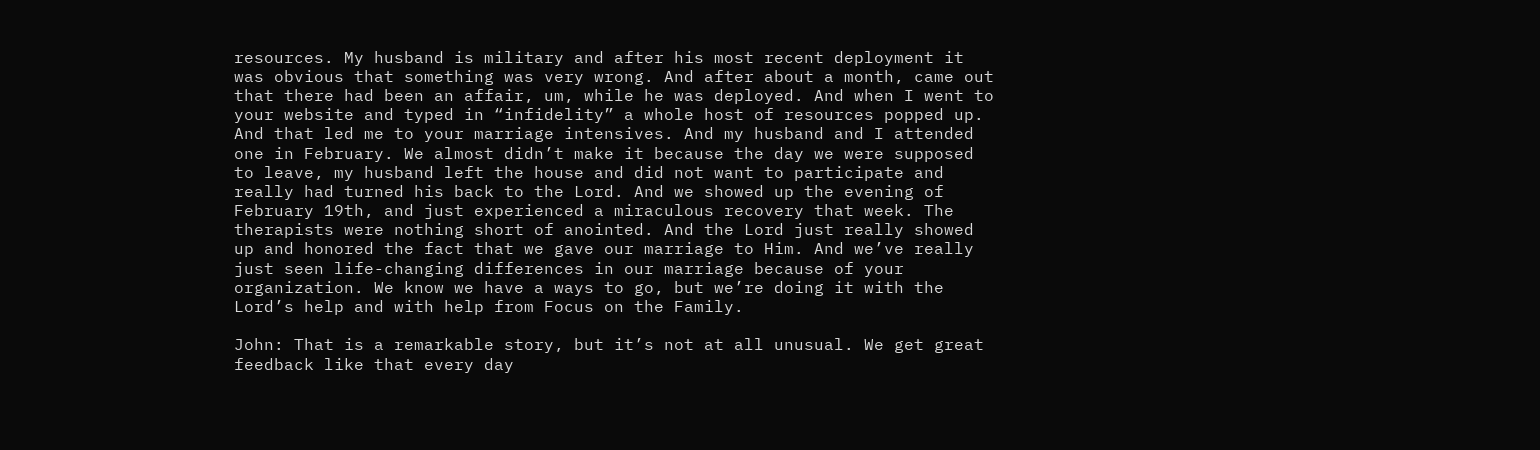resources. My husband is military and after his most recent deployment it was obvious that something was very wrong. And after about a month, came out that there had been an affair, um, while he was deployed. And when I went to your website and typed in “infidelity” a whole host of resources popped up. And that led me to your marriage intensives. And my husband and I attended one in February. We almost didn’t make it because the day we were supposed to leave, my husband left the house and did not want to participate and really had turned his back to the Lord. And we showed up the evening of February 19th, and just experienced a miraculous recovery that week. The therapists were nothing short of anointed. And the Lord just really showed up and honored the fact that we gave our marriage to Him. And we’ve really just seen life-changing differences in our marriage because of your organization. We know we have a ways to go, but we’re doing it with the Lord’s help and with help from Focus on the Family.

John: That is a remarkable story, but it’s not at all unusual. We get great feedback like that every day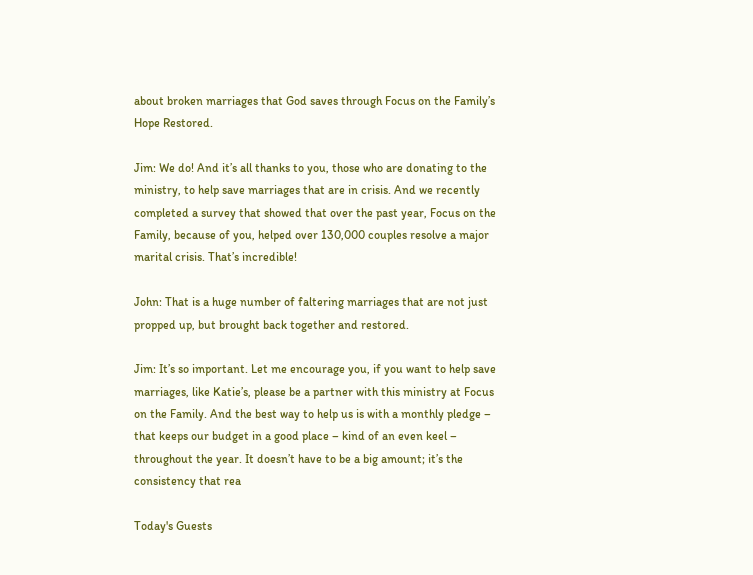about broken marriages that God saves through Focus on the Family’s Hope Restored.

Jim: We do! And it’s all thanks to you, those who are donating to the ministry, to help save marriages that are in crisis. And we recently completed a survey that showed that over the past year, Focus on the Family, because of you, helped over 130,000 couples resolve a major marital crisis. That’s incredible!

John: That is a huge number of faltering marriages that are not just propped up, but brought back together and restored.

Jim: It’s so important. Let me encourage you, if you want to help save marriages, like Katie’s, please be a partner with this ministry at Focus on the Family. And the best way to help us is with a monthly pledge – that keeps our budget in a good place – kind of an even keel – throughout the year. It doesn’t have to be a big amount; it’s the consistency that rea

Today's Guests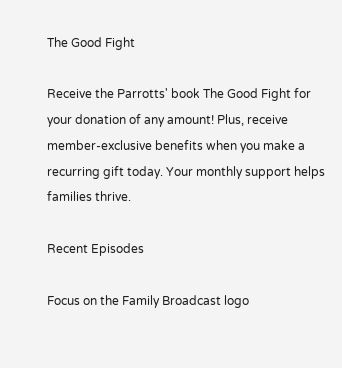The Good Fight

Receive the Parrotts' book The Good Fight for your donation of any amount! Plus, receive member-exclusive benefits when you make a recurring gift today. Your monthly support helps families thrive.

Recent Episodes

Focus on the Family Broadcast logo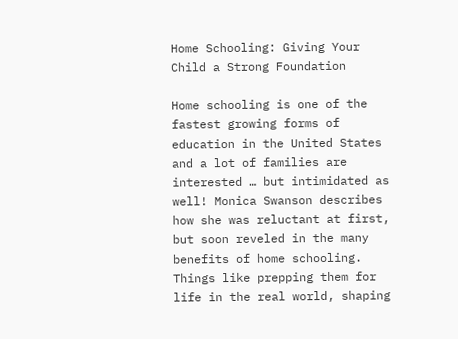Home Schooling: Giving Your Child a Strong Foundation

Home schooling is one of the fastest growing forms of education in the United States and a lot of families are interested … but intimidated as well! Monica Swanson describes how she was reluctant at first, but soon reveled in the many benefits of home schooling. Things like prepping them for life in the real world, shaping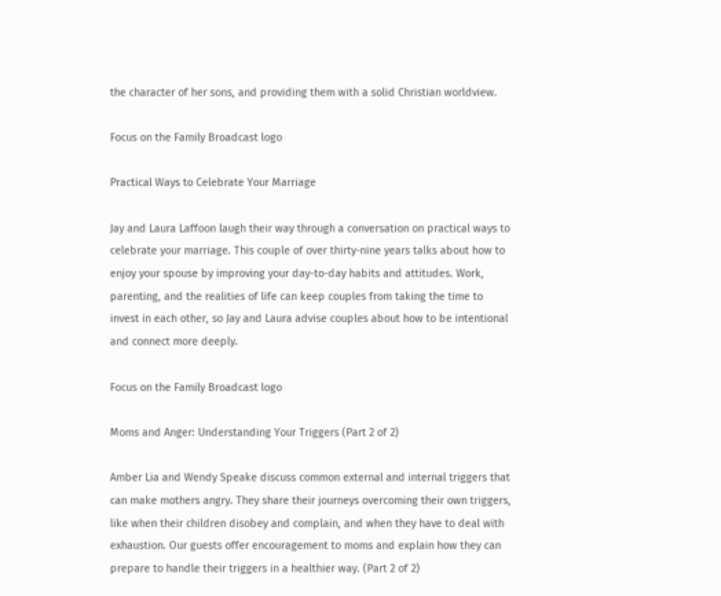the character of her sons, and providing them with a solid Christian worldview.

Focus on the Family Broadcast logo

Practical Ways to Celebrate Your Marriage

Jay and Laura Laffoon laugh their way through a conversation on practical ways to celebrate your marriage. This couple of over thirty-nine years talks about how to enjoy your spouse by improving your day-to-day habits and attitudes. Work, parenting, and the realities of life can keep couples from taking the time to invest in each other, so Jay and Laura advise couples about how to be intentional and connect more deeply.

Focus on the Family Broadcast logo

Moms and Anger: Understanding Your Triggers (Part 2 of 2)

Amber Lia and Wendy Speake discuss common external and internal triggers that can make mothers angry. They share their journeys overcoming their own triggers, like when their children disobey and complain, and when they have to deal with exhaustion. Our guests offer encouragement to moms and explain how they can prepare to handle their triggers in a healthier way. (Part 2 of 2)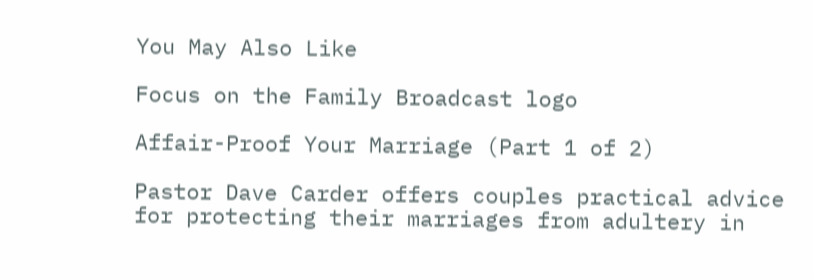You May Also Like

Focus on the Family Broadcast logo

Affair-Proof Your Marriage (Part 1 of 2)

Pastor Dave Carder offers couples practical advice for protecting their marriages from adultery in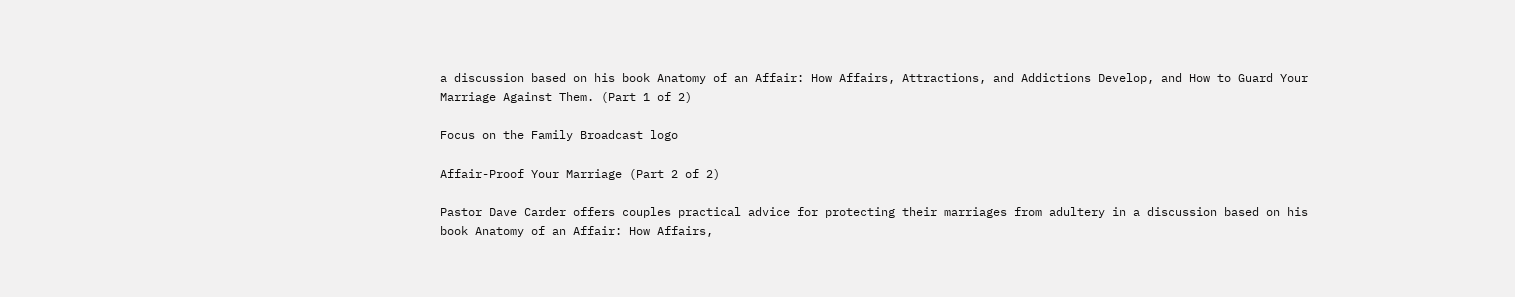a discussion based on his book Anatomy of an Affair: How Affairs, Attractions, and Addictions Develop, and How to Guard Your Marriage Against Them. (Part 1 of 2)

Focus on the Family Broadcast logo

Affair-Proof Your Marriage (Part 2 of 2)

Pastor Dave Carder offers couples practical advice for protecting their marriages from adultery in a discussion based on his book Anatomy of an Affair: How Affairs,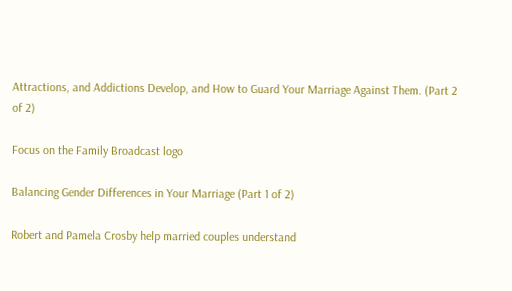Attractions, and Addictions Develop, and How to Guard Your Marriage Against Them. (Part 2 of 2)

Focus on the Family Broadcast logo

Balancing Gender Differences in Your Marriage (Part 1 of 2)

Robert and Pamela Crosby help married couples understand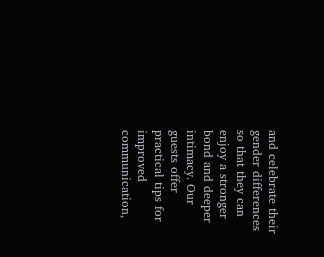and celebrate their gender differences so that they can enjoy a stronger bond and deeper intimacy. Our guests offer practical tips for improved communication,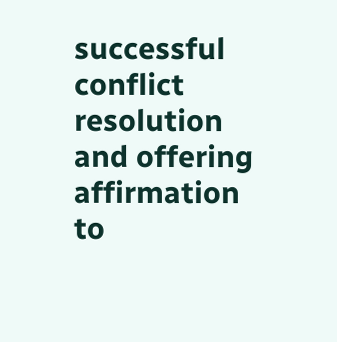successful conflict resolution and offering affirmation to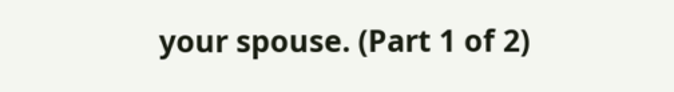your spouse. (Part 1 of 2)